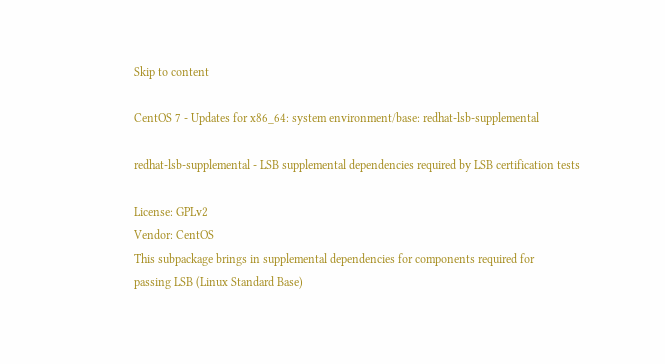Skip to content

CentOS 7 - Updates for x86_64: system environment/base: redhat-lsb-supplemental

redhat-lsb-supplemental - LSB supplemental dependencies required by LSB certification tests

License: GPLv2
Vendor: CentOS
This subpackage brings in supplemental dependencies for components required for
passing LSB (Linux Standard Base)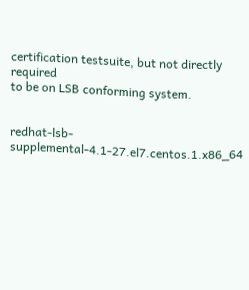certification testsuite, but not directly required
to be on LSB conforming system.


redhat-lsb-supplemental-4.1-27.el7.centos.1.x86_64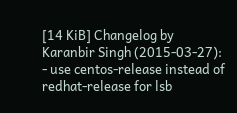[14 KiB] Changelog by Karanbir Singh (2015-03-27):
- use centos-release instead of redhat-release for lsb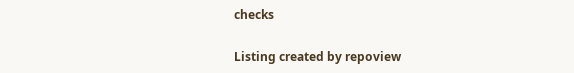checks

Listing created by repoview